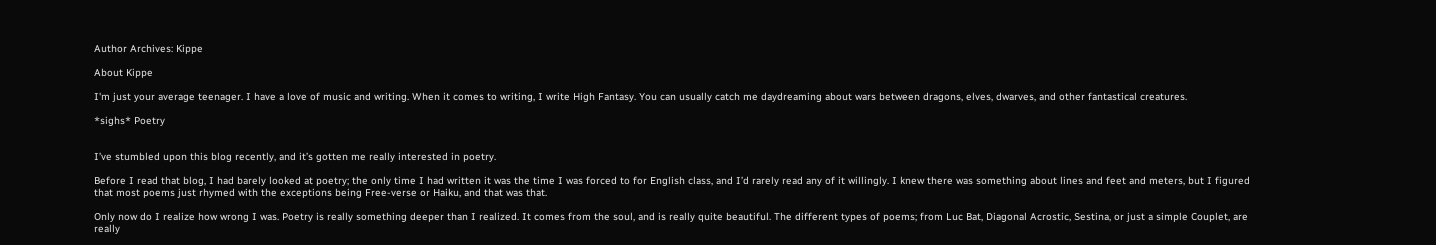Author Archives: Kippe

About Kippe

I'm just your average teenager. I have a love of music and writing. When it comes to writing, I write High Fantasy. You can usually catch me daydreaming about wars between dragons, elves, dwarves, and other fantastical creatures.

*sighs* Poetry


I’ve stumbled upon this blog recently, and it’s gotten me really interested in poetry.

Before I read that blog, I had barely looked at poetry; the only time I had written it was the time I was forced to for English class, and I’d rarely read any of it willingly. I knew there was something about lines and feet and meters, but I figured that most poems just rhymed with the exceptions being Free-verse or Haiku, and that was that.

Only now do I realize how wrong I was. Poetry is really something deeper than I realized. It comes from the soul, and is really quite beautiful. The different types of poems; from Luc Bat, Diagonal Acrostic, Sestina, or just a simple Couplet, are really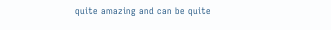quite amazing and can be quite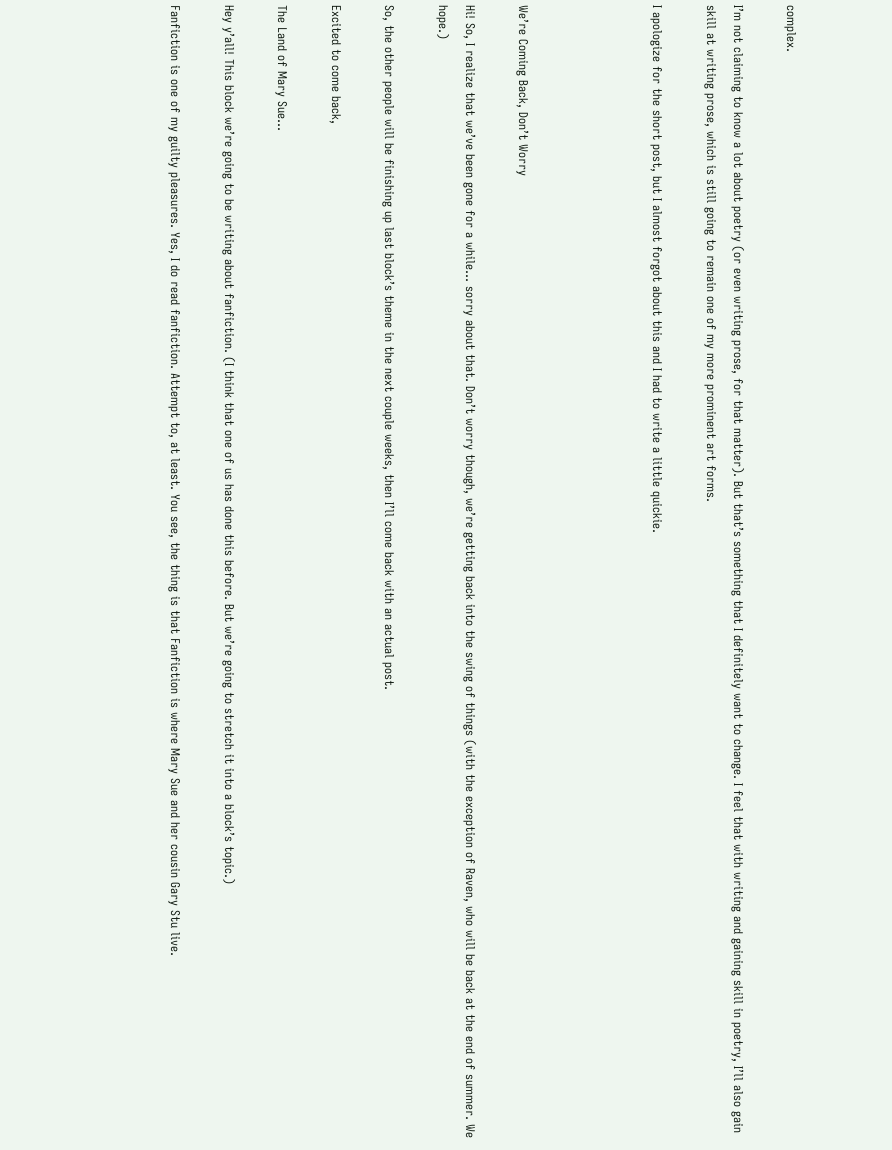complex.

I’m not claiming to know a lot about poetry (or even writing prose, for that matter). But that’s something that I definitely want to change. I feel that with writing and gaining skill in poetry, I’ll also gain skill at writing prose, which is still going to remain one of my more prominent art forms.

I apologize for the short post, but I almost forgot about this and I had to write a little quickie.




We’re Coming Back, Don’t Worry

Hi! So, I realize that we’ve been gone for a while… sorry about that. Don’t worry though, we’re getting back into the swing of things (with the exception of Raven, who will be back at the end of summer. We hope.)

So, the other people will be finishing up last block’s theme in the next couple weeks, then I’ll come back with an actual post.

Excited to come back,

The Land of Mary Sue…

Hey y’all! This block we’re going to be writing about fanfiction. (I think that one of us has done this before. But we’re going to stretch it into a block’s topic.)

Fanfiction is one of my guilty pleasures. Yes, I do read fanfiction. Attempt to, at least. You see, the thing is that Fanfiction is where Mary Sue and her cousin Gary Stu live.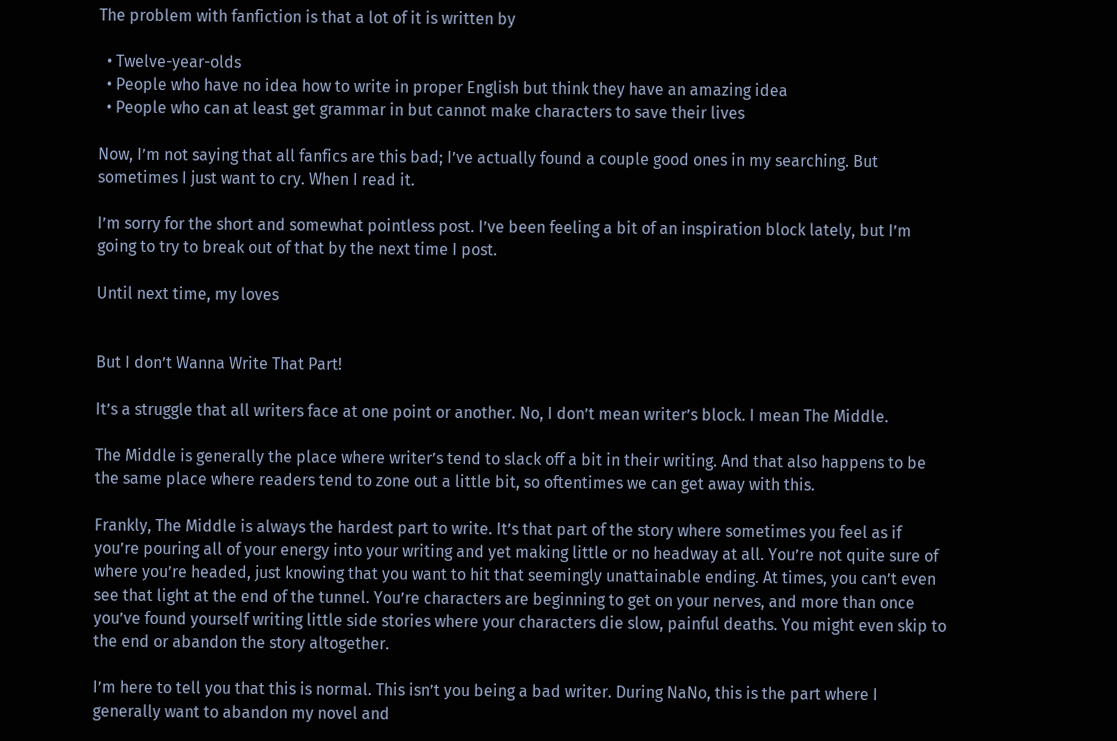The problem with fanfiction is that a lot of it is written by

  • Twelve-year-olds
  • People who have no idea how to write in proper English but think they have an amazing idea
  • People who can at least get grammar in but cannot make characters to save their lives

Now, I’m not saying that all fanfics are this bad; I’ve actually found a couple good ones in my searching. But sometimes I just want to cry. When I read it.

I’m sorry for the short and somewhat pointless post. I’ve been feeling a bit of an inspiration block lately, but I’m going to try to break out of that by the next time I post.

Until next time, my loves


But I don’t Wanna Write That Part!

It’s a struggle that all writers face at one point or another. No, I don’t mean writer’s block. I mean The Middle.

The Middle is generally the place where writer’s tend to slack off a bit in their writing. And that also happens to be the same place where readers tend to zone out a little bit, so oftentimes we can get away with this.

Frankly, The Middle is always the hardest part to write. It’s that part of the story where sometimes you feel as if you’re pouring all of your energy into your writing and yet making little or no headway at all. You’re not quite sure of where you’re headed, just knowing that you want to hit that seemingly unattainable ending. At times, you can’t even see that light at the end of the tunnel. You’re characters are beginning to get on your nerves, and more than once you’ve found yourself writing little side stories where your characters die slow, painful deaths. You might even skip to the end or abandon the story altogether.

I’m here to tell you that this is normal. This isn’t you being a bad writer. During NaNo, this is the part where I generally want to abandon my novel and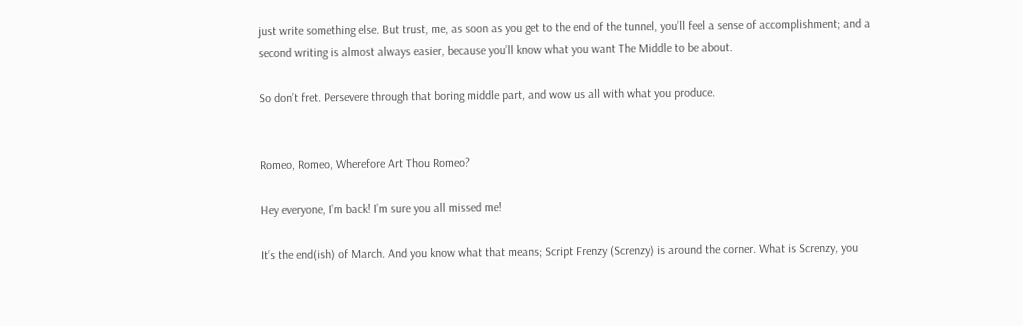just write something else. But trust, me, as soon as you get to the end of the tunnel, you’ll feel a sense of accomplishment; and a second writing is almost always easier, because you’ll know what you want The Middle to be about.

So don’t fret. Persevere through that boring middle part, and wow us all with what you produce.


Romeo, Romeo, Wherefore Art Thou Romeo?

Hey everyone, I’m back! I’m sure you all missed me!

It’s the end(ish) of March. And you know what that means; Script Frenzy (Screnzy) is around the corner. What is Screnzy, you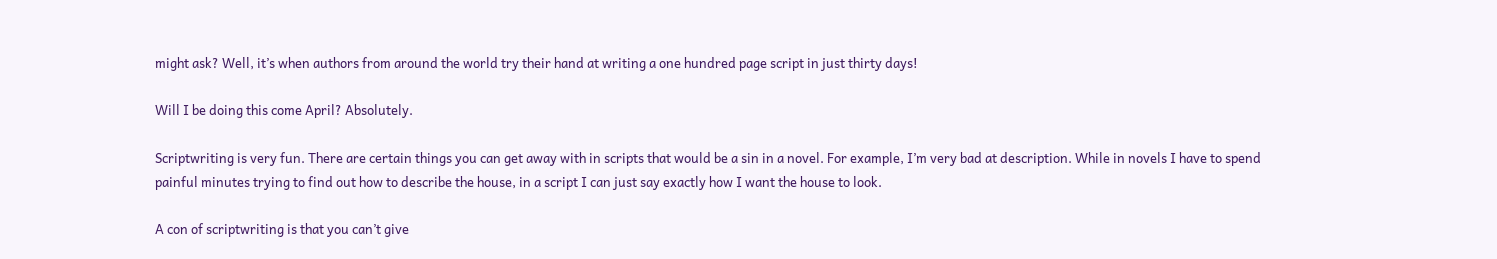might ask? Well, it’s when authors from around the world try their hand at writing a one hundred page script in just thirty days!

Will I be doing this come April? Absolutely.

Scriptwriting is very fun. There are certain things you can get away with in scripts that would be a sin in a novel. For example, I’m very bad at description. While in novels I have to spend painful minutes trying to find out how to describe the house, in a script I can just say exactly how I want the house to look.

A con of scriptwriting is that you can’t give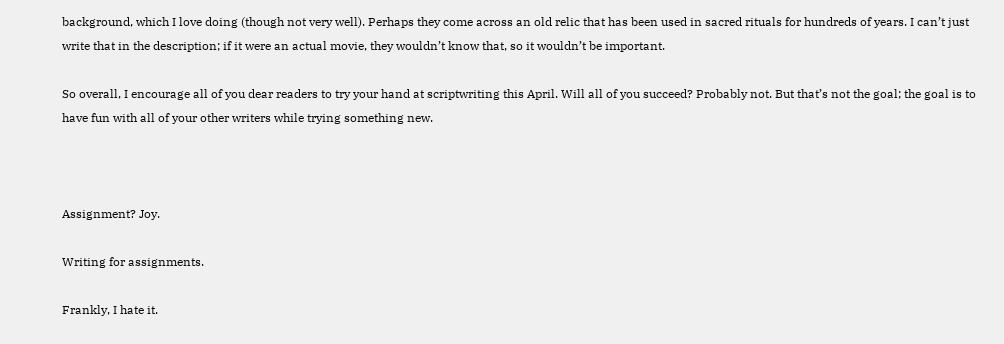background, which I love doing (though not very well). Perhaps they come across an old relic that has been used in sacred rituals for hundreds of years. I can’t just write that in the description; if it were an actual movie, they wouldn’t know that, so it wouldn’t be important.

So overall, I encourage all of you dear readers to try your hand at scriptwriting this April. Will all of you succeed? Probably not. But that’s not the goal; the goal is to have fun with all of your other writers while trying something new.



Assignment? Joy.

Writing for assignments.

Frankly, I hate it.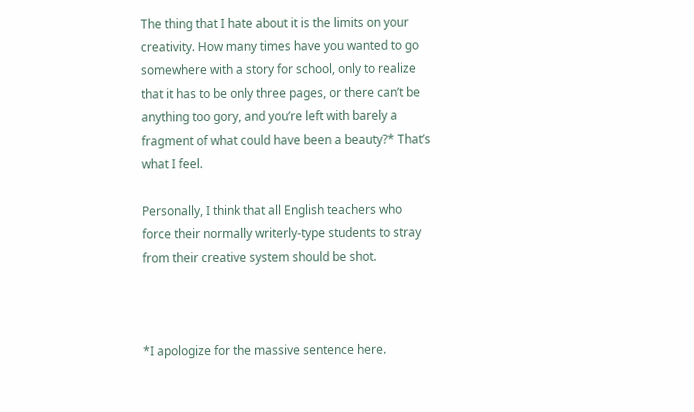The thing that I hate about it is the limits on your creativity. How many times have you wanted to go somewhere with a story for school, only to realize that it has to be only three pages, or there can’t be anything too gory, and you’re left with barely a fragment of what could have been a beauty?* That’s what I feel.

Personally, I think that all English teachers who force their normally writerly-type students to stray from their creative system should be shot.



*I apologize for the massive sentence here.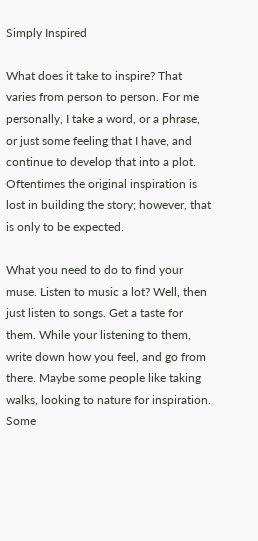Simply Inspired

What does it take to inspire? That varies from person to person. For me personally, I take a word, or a phrase, or just some feeling that I have, and continue to develop that into a plot. Oftentimes the original inspiration is lost in building the story; however, that is only to be expected.

What you need to do to find your muse. Listen to music a lot? Well, then just listen to songs. Get a taste for them. While your listening to them, write down how you feel, and go from there. Maybe some people like taking walks, looking to nature for inspiration. Some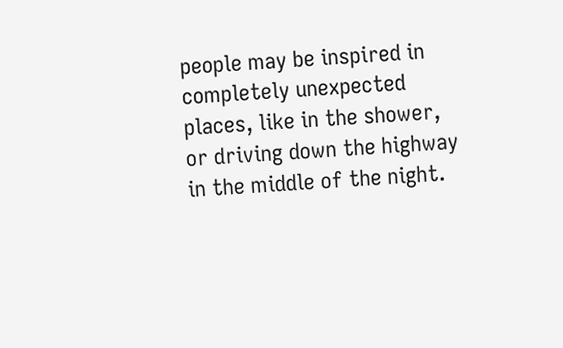people may be inspired in completely unexpected places, like in the shower, or driving down the highway in the middle of the night.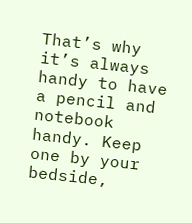That’s why it’s always handy to have a pencil and notebook handy. Keep one by your bedside,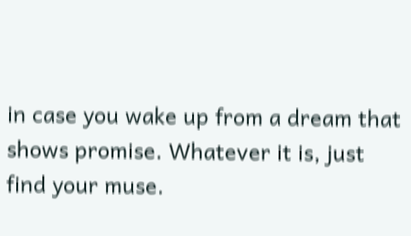in case you wake up from a dream that shows promise. Whatever it is, just find your muse.